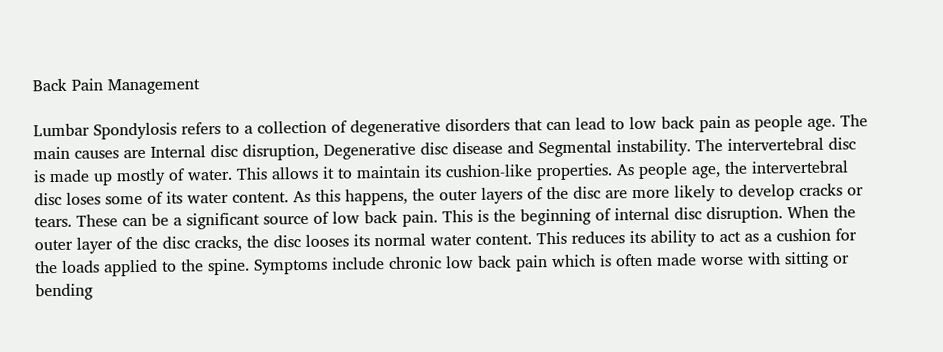Back Pain Management

Lumbar Spondylosis refers to a collection of degenerative disorders that can lead to low back pain as people age. The main causes are Internal disc disruption, Degenerative disc disease and Segmental instability. The intervertebral disc is made up mostly of water. This allows it to maintain its cushion-like properties. As people age, the intervertebral disc loses some of its water content. As this happens, the outer layers of the disc are more likely to develop cracks or tears. These can be a significant source of low back pain. This is the beginning of internal disc disruption. When the outer layer of the disc cracks, the disc looses its normal water content. This reduces its ability to act as a cushion for the loads applied to the spine. Symptoms include chronic low back pain which is often made worse with sitting or bending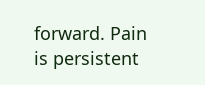forward. Pain is persistent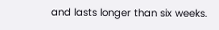and lasts longer than six weeks.